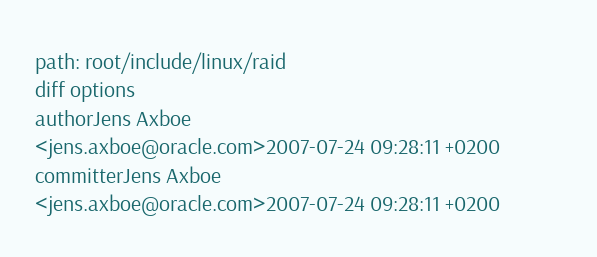path: root/include/linux/raid
diff options
authorJens Axboe <jens.axboe@oracle.com>2007-07-24 09:28:11 +0200
committerJens Axboe <jens.axboe@oracle.com>2007-07-24 09:28:11 +0200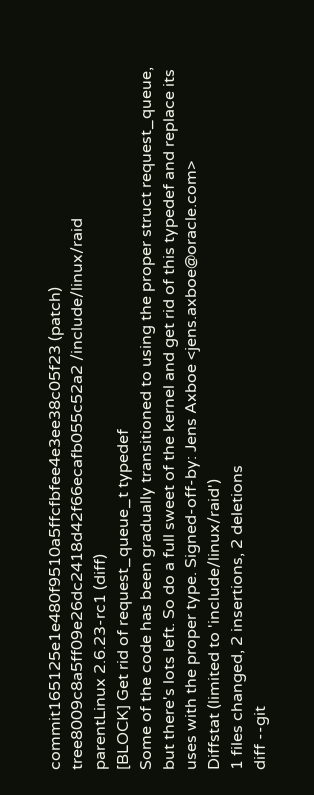commit165125e1e480f9510a5ffcfbfee4e3ee38c05f23 (patch)
tree8009c8a5ff09e26dc2418d42f66ecafb055c52a2 /include/linux/raid
parentLinux 2.6.23-rc1 (diff)
[BLOCK] Get rid of request_queue_t typedef
Some of the code has been gradually transitioned to using the proper struct request_queue, but there's lots left. So do a full sweet of the kernel and get rid of this typedef and replace its uses with the proper type. Signed-off-by: Jens Axboe <jens.axboe@oracle.com>
Diffstat (limited to 'include/linux/raid')
1 files changed, 2 insertions, 2 deletions
diff --git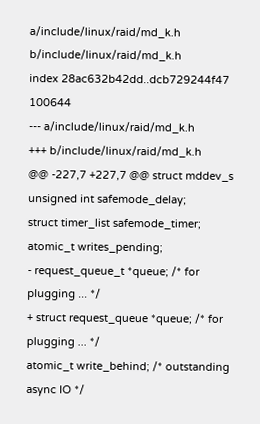a/include/linux/raid/md_k.h b/include/linux/raid/md_k.h
index 28ac632b42dd..dcb729244f47 100644
--- a/include/linux/raid/md_k.h
+++ b/include/linux/raid/md_k.h
@@ -227,7 +227,7 @@ struct mddev_s
unsigned int safemode_delay;
struct timer_list safemode_timer;
atomic_t writes_pending;
- request_queue_t *queue; /* for plugging ... */
+ struct request_queue *queue; /* for plugging ... */
atomic_t write_behind; /* outstanding async IO */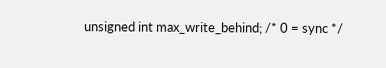unsigned int max_write_behind; /* 0 = sync */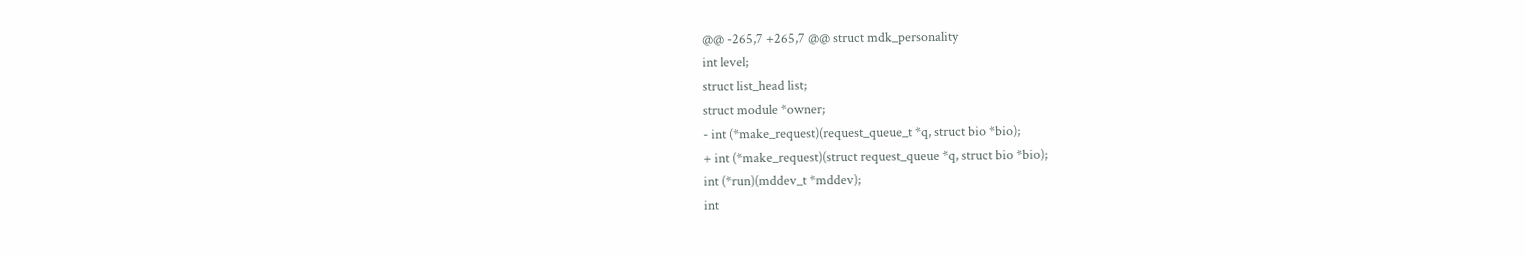@@ -265,7 +265,7 @@ struct mdk_personality
int level;
struct list_head list;
struct module *owner;
- int (*make_request)(request_queue_t *q, struct bio *bio);
+ int (*make_request)(struct request_queue *q, struct bio *bio);
int (*run)(mddev_t *mddev);
int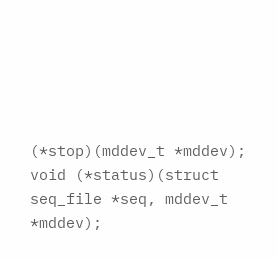(*stop)(mddev_t *mddev);
void (*status)(struct seq_file *seq, mddev_t *mddev);